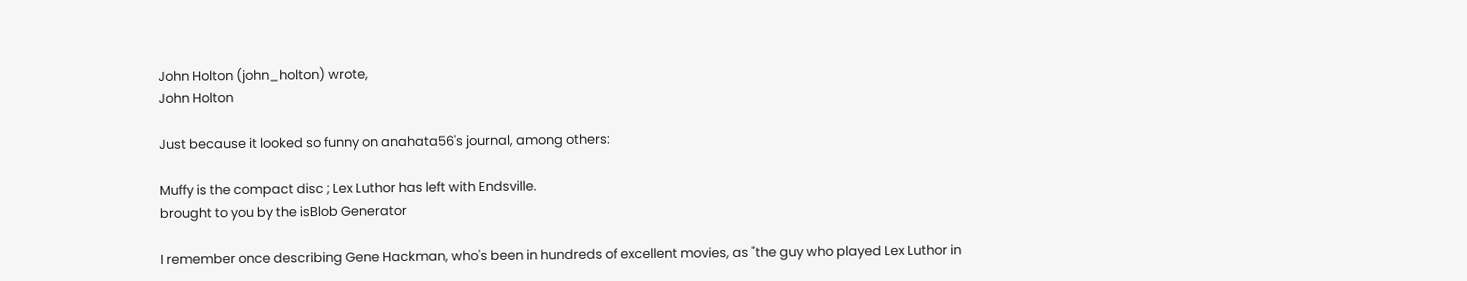John Holton (john_holton) wrote,
John Holton

Just because it looked so funny on anahata56's journal, among others:

Muffy is the compact disc ; Lex Luthor has left with Endsville.
brought to you by the isBlob Generator

I remember once describing Gene Hackman, who's been in hundreds of excellent movies, as "the guy who played Lex Luthor in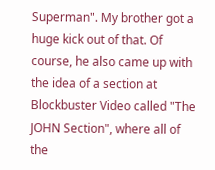Superman". My brother got a huge kick out of that. Of course, he also came up with the idea of a section at Blockbuster Video called "The JOHN Section", where all of the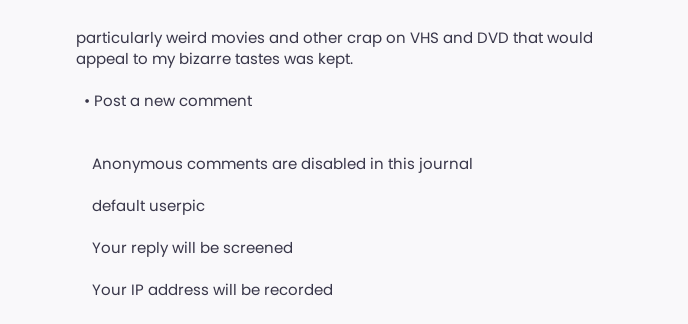particularly weird movies and other crap on VHS and DVD that would appeal to my bizarre tastes was kept.

  • Post a new comment


    Anonymous comments are disabled in this journal

    default userpic

    Your reply will be screened

    Your IP address will be recorded